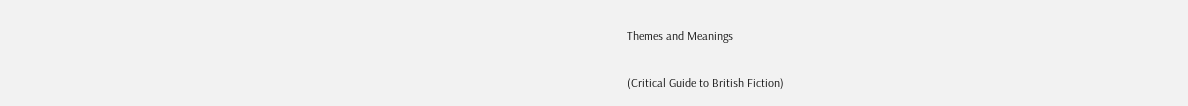Themes and Meanings

(Critical Guide to British Fiction)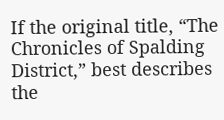If the original title, “The Chronicles of Spalding District,” best describes the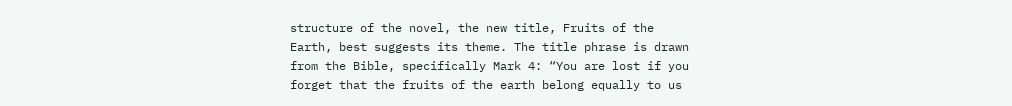structure of the novel, the new title, Fruits of the Earth, best suggests its theme. The title phrase is drawn from the Bible, specifically Mark 4: “You are lost if you forget that the fruits of the earth belong equally to us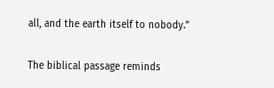all, and the earth itself to nobody.”

The biblical passage reminds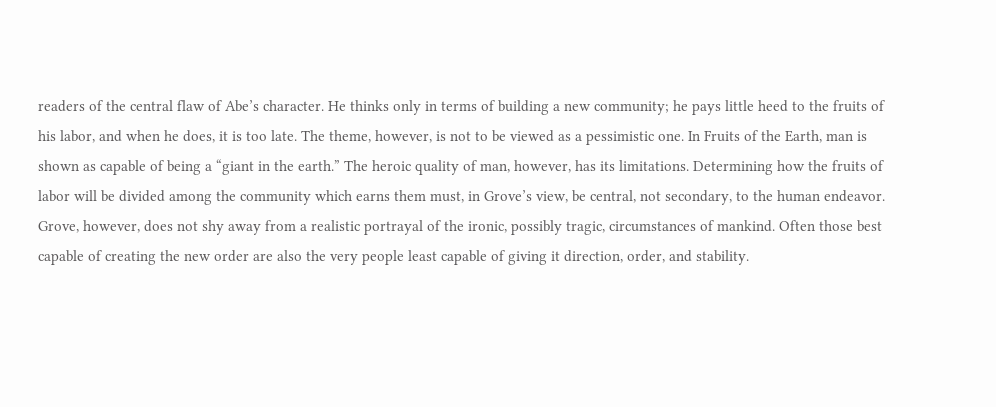readers of the central flaw of Abe’s character. He thinks only in terms of building a new community; he pays little heed to the fruits of his labor, and when he does, it is too late. The theme, however, is not to be viewed as a pessimistic one. In Fruits of the Earth, man is shown as capable of being a “giant in the earth.” The heroic quality of man, however, has its limitations. Determining how the fruits of labor will be divided among the community which earns them must, in Grove’s view, be central, not secondary, to the human endeavor. Grove, however, does not shy away from a realistic portrayal of the ironic, possibly tragic, circumstances of mankind. Often those best capable of creating the new order are also the very people least capable of giving it direction, order, and stability.